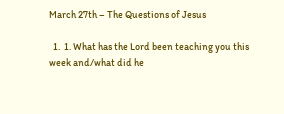March 27th – The Questions of Jesus

  1.  1. What has the Lord been teaching you this week and/what did he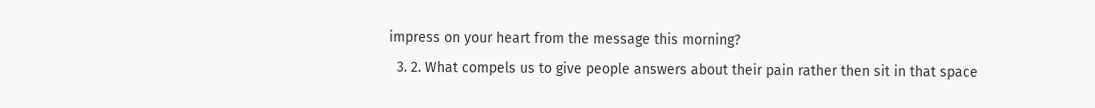impress on your heart from the message this morning?
  3. 2. What compels us to give people answers about their pain rather then sit in that space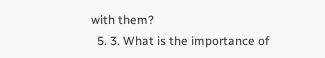with them?
  5. 3. What is the importance of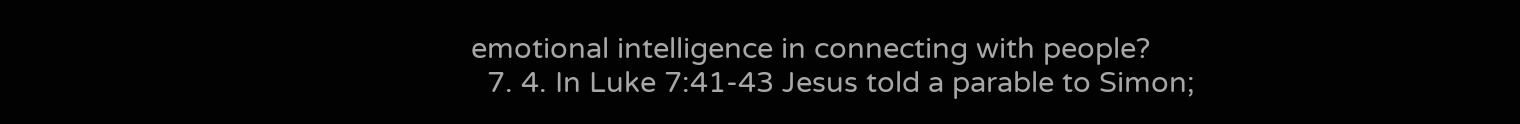emotional intelligence in connecting with people?
  7. 4. In Luke 7:41-43 Jesus told a parable to Simon;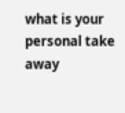what is your personal take away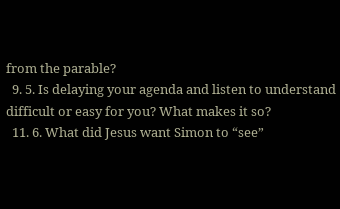from the parable?
  9. 5. Is delaying your agenda and listen to understand difficult or easy for you? What makes it so?
  11. 6. What did Jesus want Simon to “see”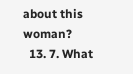about this woman?
  13. 7. What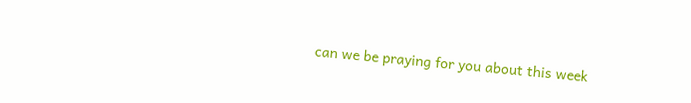can we be praying for you about this week